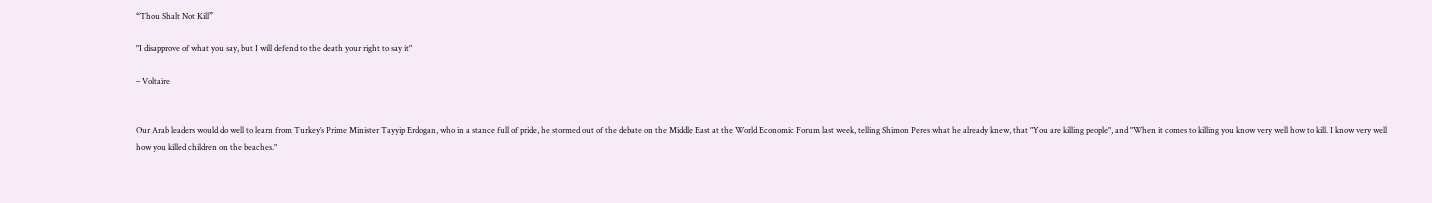“Thou Shalt Not Kill”

"I disapprove of what you say, but I will defend to the death your right to say it"

– Voltaire


Our Arab leaders would do well to learn from Turkey’s Prime Minister Tayyip Erdogan, who in a stance full of pride, he stormed out of the debate on the Middle East at the World Economic Forum last week, telling Shimon Peres what he already knew, that "You are killing people", and "When it comes to killing you know very well how to kill. I know very well how you killed children on the beaches."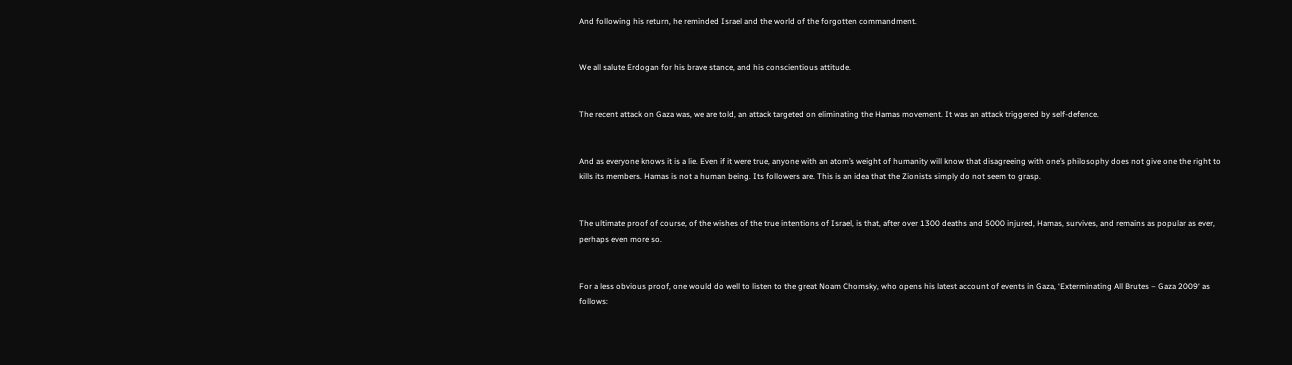And following his return, he reminded Israel and the world of the forgotten commandment.


We all salute Erdogan for his brave stance, and his conscientious attitude.


The recent attack on Gaza was, we are told, an attack targeted on eliminating the Hamas movement. It was an attack triggered by self-defence.


And as everyone knows it is a lie. Even if it were true, anyone with an atom’s weight of humanity will know that disagreeing with one’s philosophy does not give one the right to kills its members. Hamas is not a human being. Its followers are. This is an idea that the Zionists simply do not seem to grasp.


The ultimate proof of course, of the wishes of the true intentions of Israel, is that, after over 1300 deaths and 5000 injured, Hamas, survives, and remains as popular as ever, perhaps even more so.


For a less obvious proof, one would do well to listen to the great Noam Chomsky, who opens his latest account of events in Gaza, ‘Exterminating All Brutes – Gaza 2009‘ as follows: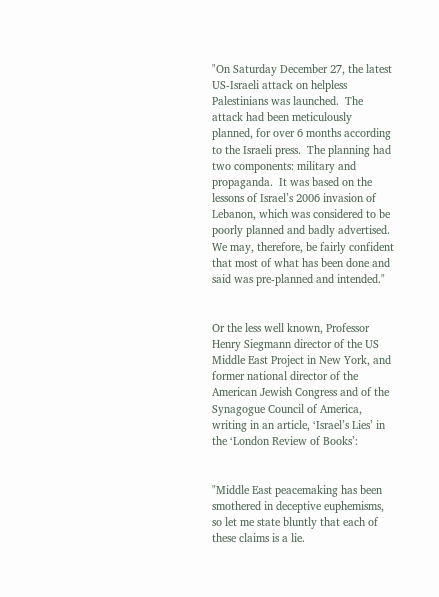"On Saturday December 27, the latest US-Israeli attack on helpless Palestinians was launched.  The attack had been meticulously planned, for over 6 months according to the Israeli press.  The planning had two components: military and propaganda.  It was based on the lessons of Israel’s 2006 invasion of Lebanon, which was considered to be poorly planned and badly advertised.  We may, therefore, be fairly confident that most of what has been done and said was pre-planned and intended."


Or the less well known, Professor Henry Siegmann director of the US Middle East Project in New York, and former national director of the American Jewish Congress and of the Synagogue Council of America, writing in an article, ‘Israel’s Lies’ in the ‘London Review of Books’:


"Middle East peacemaking has been smothered in deceptive euphemisms, so let me state bluntly that each of these claims is a lie.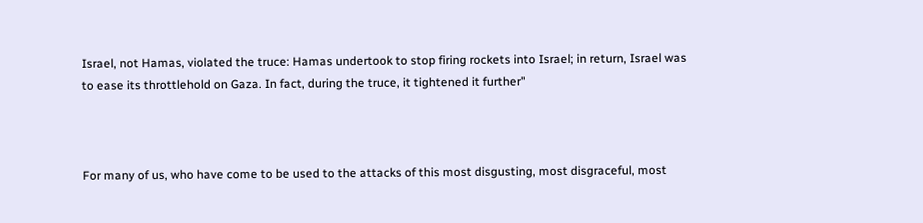Israel, not Hamas, violated the truce: Hamas undertook to stop firing rockets into Israel; in return, Israel was to ease its throttlehold on Gaza. In fact, during the truce, it tightened it further"



For many of us, who have come to be used to the attacks of this most disgusting, most disgraceful, most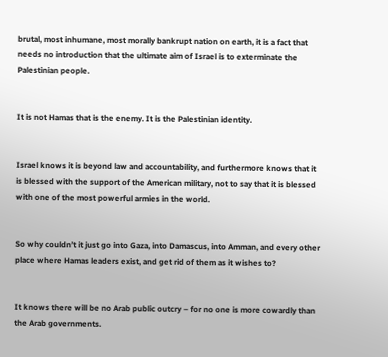brutal, most inhumane, most morally bankrupt nation on earth, it is a fact that needs no introduction that the ultimate aim of Israel is to exterminate the Palestinian people.


It is not Hamas that is the enemy. It is the Palestinian identity.


Israel knows it is beyond law and accountability, and furthermore knows that it is blessed with the support of the American military, not to say that it is blessed with one of the most powerful armies in the world.


So why couldn’t it just go into Gaza, into Damascus, into Amman, and every other place where Hamas leaders exist, and get rid of them as it wishes to?


It knows there will be no Arab public outcry – for no one is more cowardly than the Arab governments.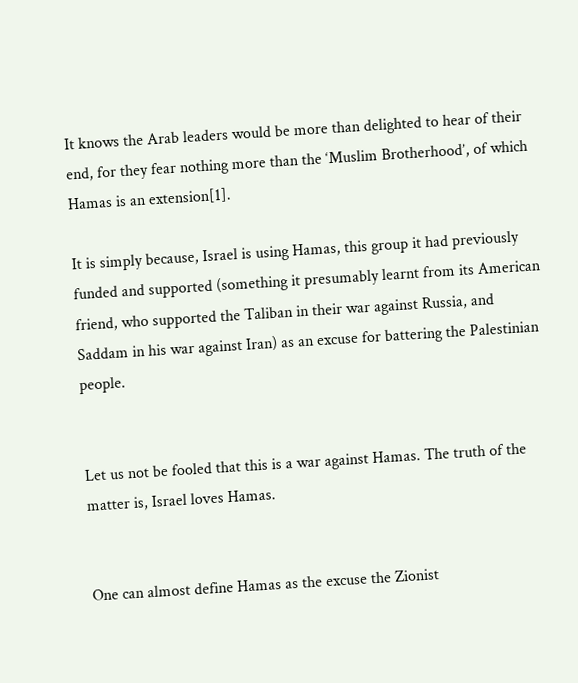It knows the Arab leaders would be more than delighted to hear of their end, for they fear nothing more than the ‘Muslim Brotherhood’, of which Hamas is an extension[1].

It is simply because, Israel is using Hamas, this group it had previously funded and supported (something it presumably learnt from its American friend, who supported the Taliban in their war against Russia, and Saddam in his war against Iran) as an excuse for battering the Palestinian people.


Let us not be fooled that this is a war against Hamas. The truth of the matter is, Israel loves Hamas.


One can almost define Hamas as the excuse the Zionist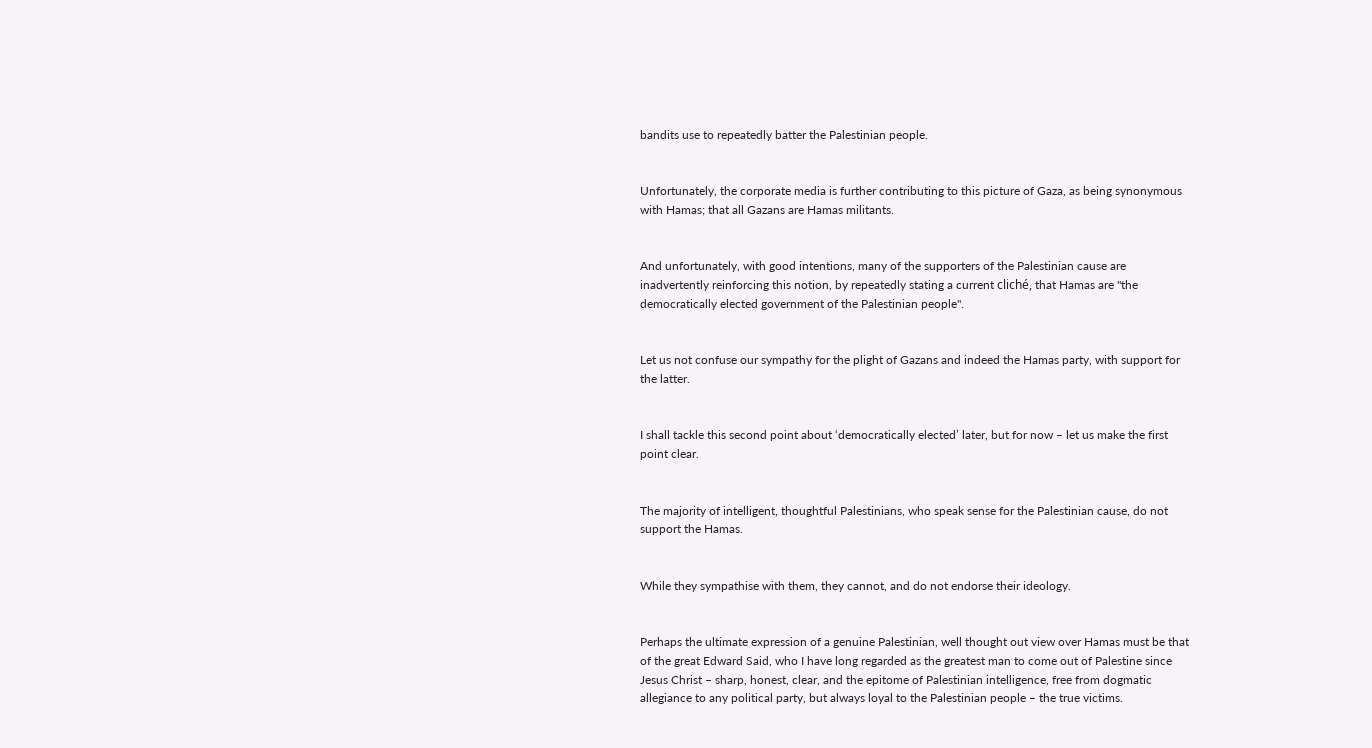bandits use to repeatedly batter the Palestinian people.


Unfortunately, the corporate media is further contributing to this picture of Gaza, as being synonymous with Hamas; that all Gazans are Hamas militants.


And unfortunately, with good intentions, many of the supporters of the Palestinian cause are inadvertently reinforcing this notion, by repeatedly stating a current cliché, that Hamas are "the democratically elected government of the Palestinian people".


Let us not confuse our sympathy for the plight of Gazans and indeed the Hamas party, with support for the latter.


I shall tackle this second point about ‘democratically elected’ later, but for now – let us make the first point clear.


The majority of intelligent, thoughtful Palestinians, who speak sense for the Palestinian cause, do not support the Hamas.


While they sympathise with them, they cannot, and do not endorse their ideology.


Perhaps the ultimate expression of a genuine Palestinian, well thought out view over Hamas must be that of the great Edward Said, who I have long regarded as the greatest man to come out of Palestine since Jesus Christ – sharp, honest, clear, and the epitome of Palestinian intelligence, free from dogmatic allegiance to any political party, but always loyal to the Palestinian people – the true victims.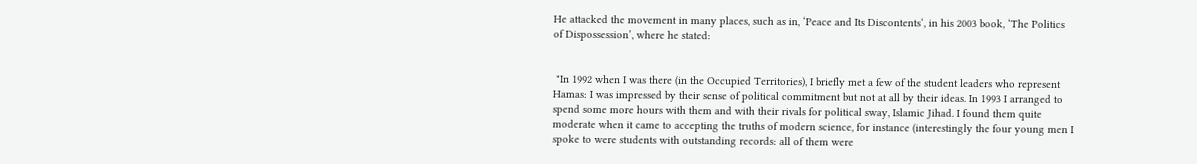He attacked the movement in many places, such as in, ‘Peace and Its Discontents‘, in his 2003 book, ‘The Politics of Dispossession’, where he stated:


 "In 1992 when I was there (in the Occupied Territories), I briefly met a few of the student leaders who represent Hamas: I was impressed by their sense of political commitment but not at all by their ideas. In 1993 I arranged to spend some more hours with them and with their rivals for political sway, Islamic Jihad. I found them quite moderate when it came to accepting the truths of modern science, for instance (interestingly the four young men I spoke to were students with outstanding records: all of them were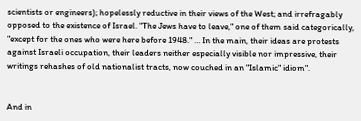scientists or engineers); hopelessly reductive in their views of the West; and irrefragably opposed to the existence of Israel. "The Jews have to leave," one of them said categorically, "except for the ones who were here before 1948." … In the main, their ideas are protests against Israeli occupation, their leaders neither especially visible nor impressive, their writings rehashes of old nationalist tracts, now couched in an "Islamic" idiom".


And in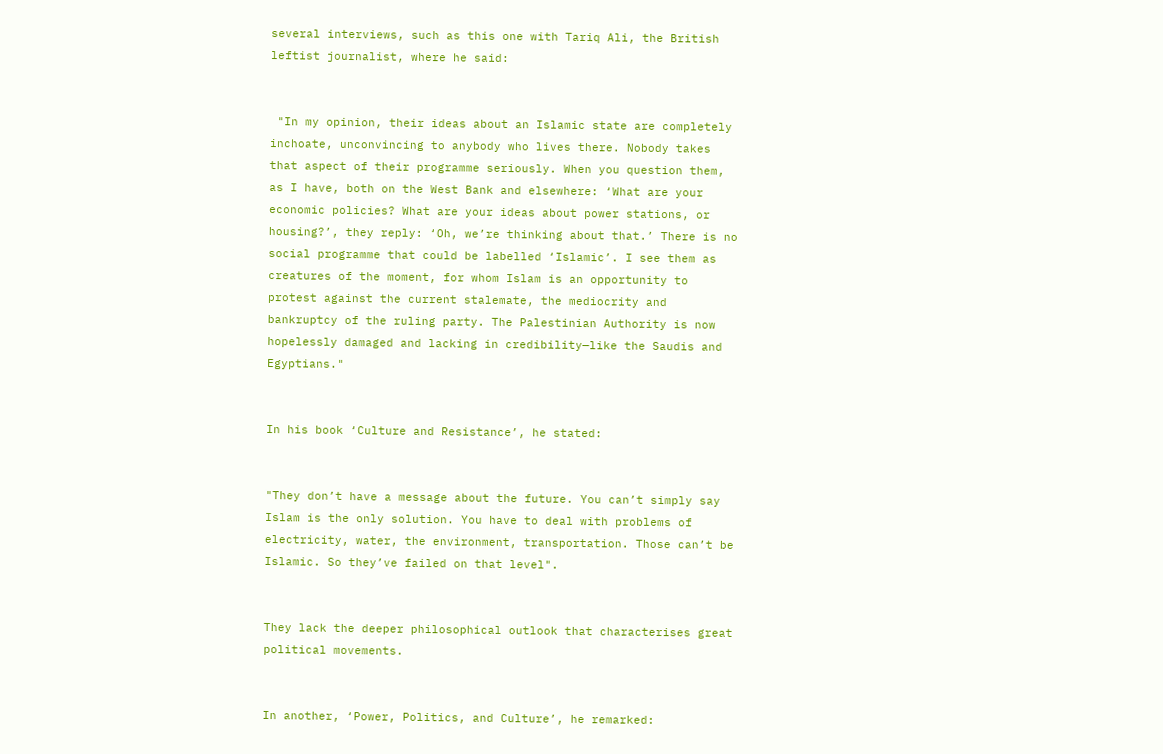several interviews, such as this one with Tariq Ali, the British leftist journalist, where he said:


 "In my opinion, their ideas about an Islamic state are completely inchoate, unconvincing to anybody who lives there. Nobody takes that aspect of their programme seriously. When you question them, as I have, both on the West Bank and elsewhere: ‘What are your economic policies? What are your ideas about power stations, or housing?’, they reply: ‘Oh, we’re thinking about that.’ There is no social programme that could be labelled ‘Islamic’. I see them as creatures of the moment, for whom Islam is an opportunity to protest against the current stalemate, the mediocrity and bankruptcy of the ruling party. The Palestinian Authority is now hopelessly damaged and lacking in credibility—like the Saudis and Egyptians."


In his book ‘Culture and Resistance’, he stated:


"They don’t have a message about the future. You can’t simply say Islam is the only solution. You have to deal with problems of electricity, water, the environment, transportation. Those can’t be Islamic. So they’ve failed on that level".


They lack the deeper philosophical outlook that characterises great political movements.


In another, ‘Power, Politics, and Culture’, he remarked: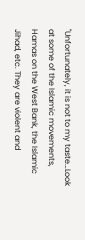"Unfortunately, it is not to my taste…Look at some of the Islamic movements, Hamas on the West Bank, the Islamic Jihad, etc. They are violent and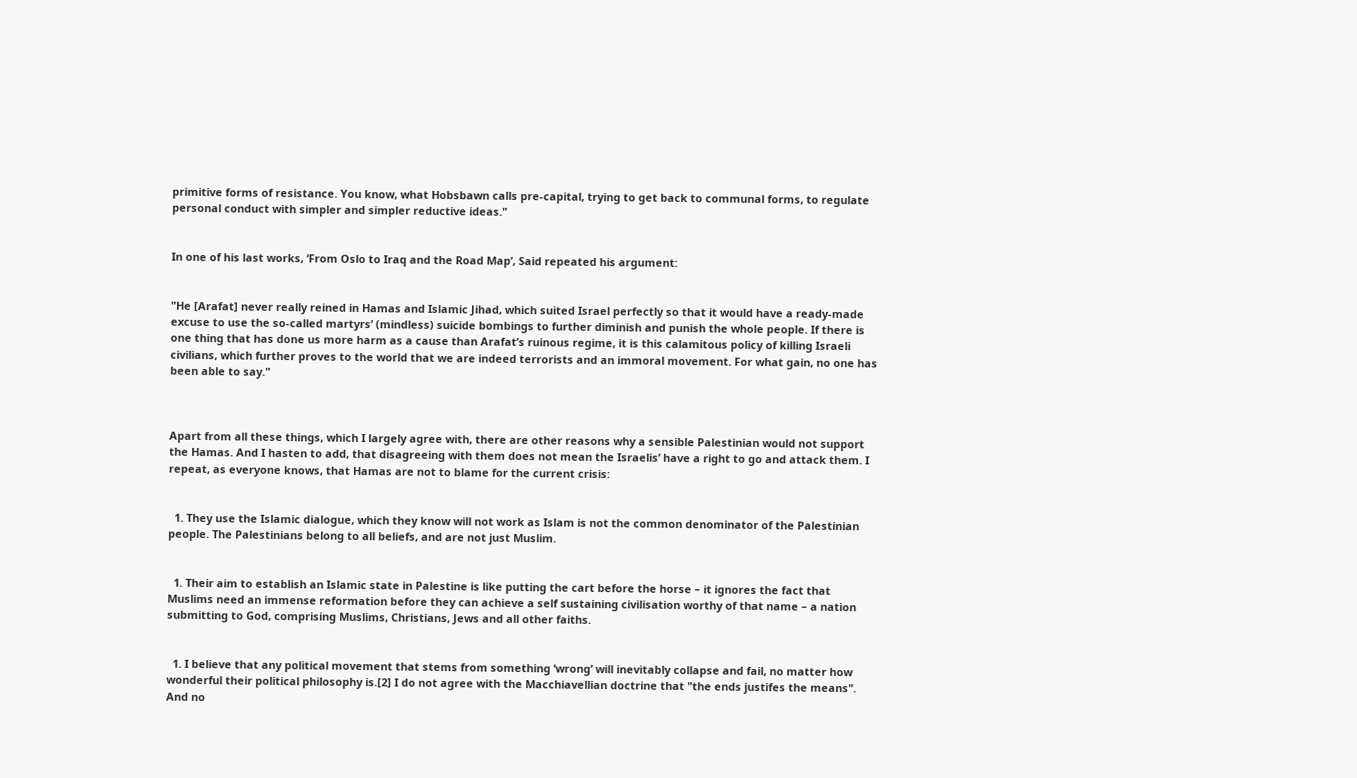primitive forms of resistance. You know, what Hobsbawn calls pre-capital, trying to get back to communal forms, to regulate personal conduct with simpler and simpler reductive ideas."


In one of his last works, ‘From Oslo to Iraq and the Road Map’, Said repeated his argument:


"He [Arafat] never really reined in Hamas and Islamic Jihad, which suited Israel perfectly so that it would have a ready-made excuse to use the so-called martyrs’ (mindless) suicide bombings to further diminish and punish the whole people. If there is one thing that has done us more harm as a cause than Arafat’s ruinous regime, it is this calamitous policy of killing Israeli civilians, which further proves to the world that we are indeed terrorists and an immoral movement. For what gain, no one has been able to say."



Apart from all these things, which I largely agree with, there are other reasons why a sensible Palestinian would not support the Hamas. And I hasten to add, that disagreeing with them does not mean the Israelis’ have a right to go and attack them. I repeat, as everyone knows, that Hamas are not to blame for the current crisis:


  1. They use the Islamic dialogue, which they know will not work as Islam is not the common denominator of the Palestinian people. The Palestinians belong to all beliefs, and are not just Muslim.


  1. Their aim to establish an Islamic state in Palestine is like putting the cart before the horse – it ignores the fact that Muslims need an immense reformation before they can achieve a self sustaining civilisation worthy of that name – a nation submitting to God, comprising Muslims, Christians, Jews and all other faiths.


  1. I believe that any political movement that stems from something ‘wrong’ will inevitably collapse and fail, no matter how wonderful their political philosophy is.[2] I do not agree with the Macchiavellian doctrine that "the ends justifes the means". And no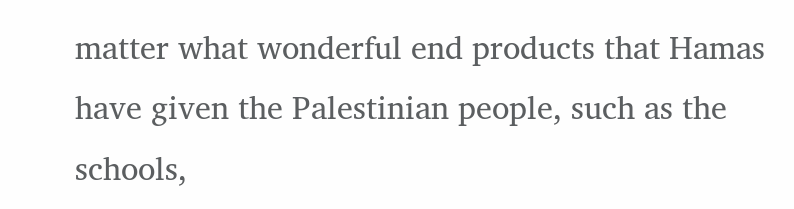matter what wonderful end products that Hamas have given the Palestinian people, such as the schools,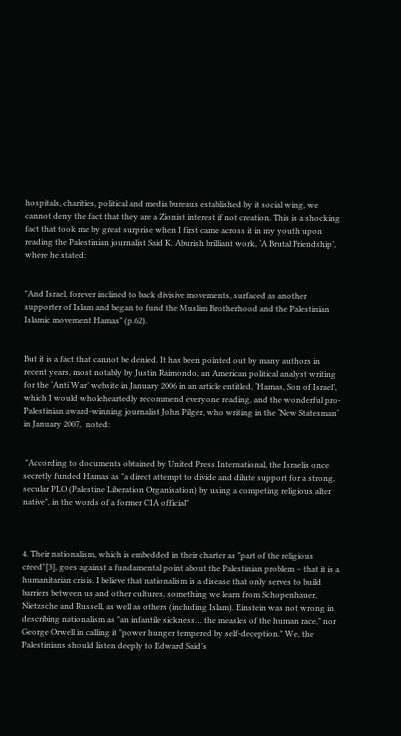hospitals, charities, political and media bureaus established by it social wing, we cannot deny the fact that they are a Zionist interest if not creation. This is a shocking fact that took me by great surprise when I first came across it in my youth upon reading the Palestinian journalist Said K. Aburish brilliant work, ‘A Brutal Friendship’, where he stated:


"And Israel, forever inclined to back divisive movements, surfaced as another supporter of Islam and began to fund the Muslim Brotherhood and the Palestinian Islamic movement Hamas" (p.62).


But it is a fact that cannot be denied. It has been pointed out by many authors in recent years, most notably by Justin Raimondo, an American political analyst writing for the ‘Anti War’ website in January 2006 in an article entitled, ‘Hamas, Son of Israel’, which I would wholeheartedly recommend everyone reading, and the wonderful pro-Palestinian award-winning journalist John Pilger, who writing in the ‘New Statesman‘ in January 2007,  noted:


 "According to documents obtained by United Press International, the Israelis once secretly funded Hamas as "a direct attempt to divide and dilute support for a strong, secular PLO (Palestine Liberation Organisation) by using a competing religious alter native", in the words of a former CIA official"



4. Their nationalism, which is embedded in their charter as "part of the religious creed"[3], goes against a fundamental point about the Palestinian problem – that it is a humanitarian crisis. I believe that nationalism is a disease that only serves to build barriers between us and other cultures, something we learn from Schopenhauer, Nietzsche and Russell, as well as others (including Islam). Einstein was not wrong in describing nationalism as "an infantile sickness… the measles of the human race," nor George Orwell in calling it "power hunger tempered by self-deception." We, the Palestinians should listen deeply to Edward Said’s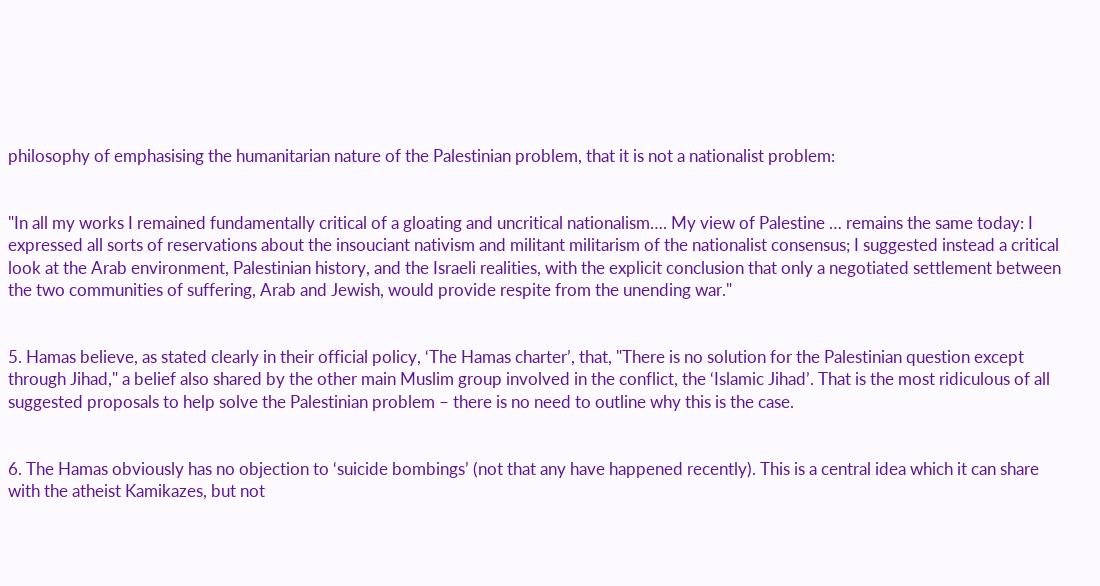philosophy of emphasising the humanitarian nature of the Palestinian problem, that it is not a nationalist problem:


"In all my works I remained fundamentally critical of a gloating and uncritical nationalism…. My view of Palestine … remains the same today: I expressed all sorts of reservations about the insouciant nativism and militant militarism of the nationalist consensus; I suggested instead a critical look at the Arab environment, Palestinian history, and the Israeli realities, with the explicit conclusion that only a negotiated settlement between the two communities of suffering, Arab and Jewish, would provide respite from the unending war."


5. Hamas believe, as stated clearly in their official policy, ‘The Hamas charter’, that, "There is no solution for the Palestinian question except through Jihad," a belief also shared by the other main Muslim group involved in the conflict, the ‘Islamic Jihad’. That is the most ridiculous of all suggested proposals to help solve the Palestinian problem – there is no need to outline why this is the case.


6. The Hamas obviously has no objection to ‘suicide bombings’ (not that any have happened recently). This is a central idea which it can share with the atheist Kamikazes, but not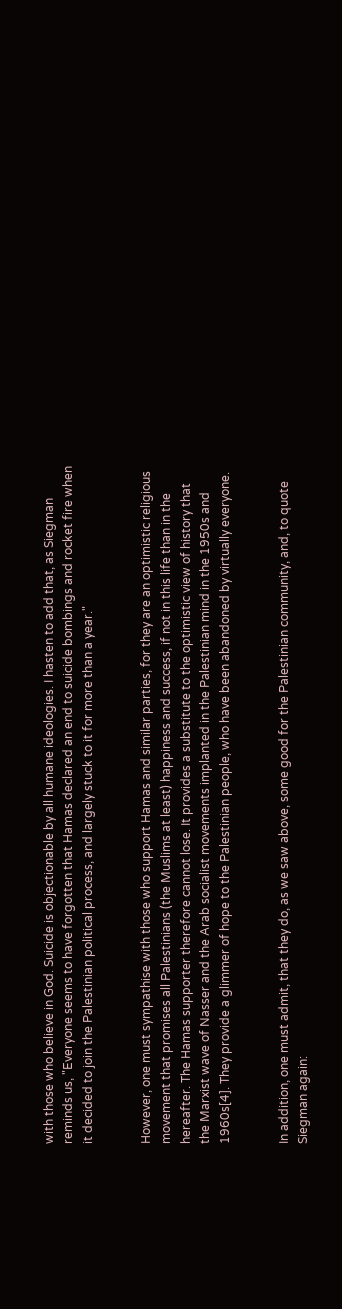with those who believe in God. Suicide is objectionable by all humane ideologies. I hasten to add that, as Siegman reminds us, "Everyone seems to have forgotten that Hamas declared an end to suicide bombings and rocket fire when it decided to join the Palestinian political process, and largely stuck to it for more than a year."


However, one must sympathise with those who support Hamas and similar parties, for they are an optimistic religious movement that promises all Palestinians (the Muslims at least) happiness and success, if not in this life than in the hereafter. The Hamas supporter therefore cannot lose. It provides a substitute to the optimistic view of history that the Marxist wave of Nasser and the Arab socialist movements implanted in the Palestinian mind in the 1950s and 1960s[4]. They provide a glimmer of hope to the Palestinian people, who have been abandoned by virtually everyone.


In addition, one must admit, that they do, as we saw above, some good for the Palestinian community, and, to quote Siegman again: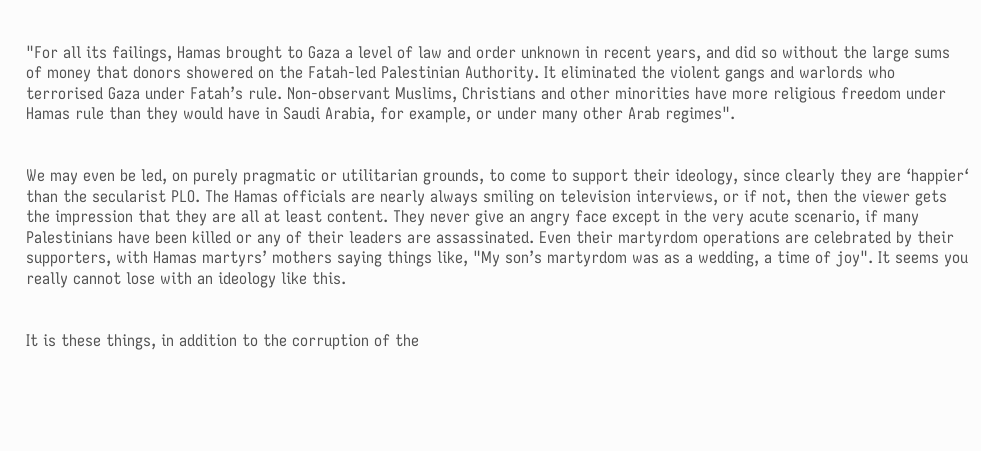"For all its failings, Hamas brought to Gaza a level of law and order unknown in recent years, and did so without the large sums of money that donors showered on the Fatah-led Palestinian Authority. It eliminated the violent gangs and warlords who terrorised Gaza under Fatah’s rule. Non-observant Muslims, Christians and other minorities have more religious freedom under Hamas rule than they would have in Saudi Arabia, for example, or under many other Arab regimes".


We may even be led, on purely pragmatic or utilitarian grounds, to come to support their ideology, since clearly they are ‘happier‘ than the secularist PLO. The Hamas officials are nearly always smiling on television interviews, or if not, then the viewer gets the impression that they are all at least content. They never give an angry face except in the very acute scenario, if many Palestinians have been killed or any of their leaders are assassinated. Even their martyrdom operations are celebrated by their supporters, with Hamas martyrs’ mothers saying things like, "My son’s martyrdom was as a wedding, a time of joy". It seems you really cannot lose with an ideology like this.


It is these things, in addition to the corruption of the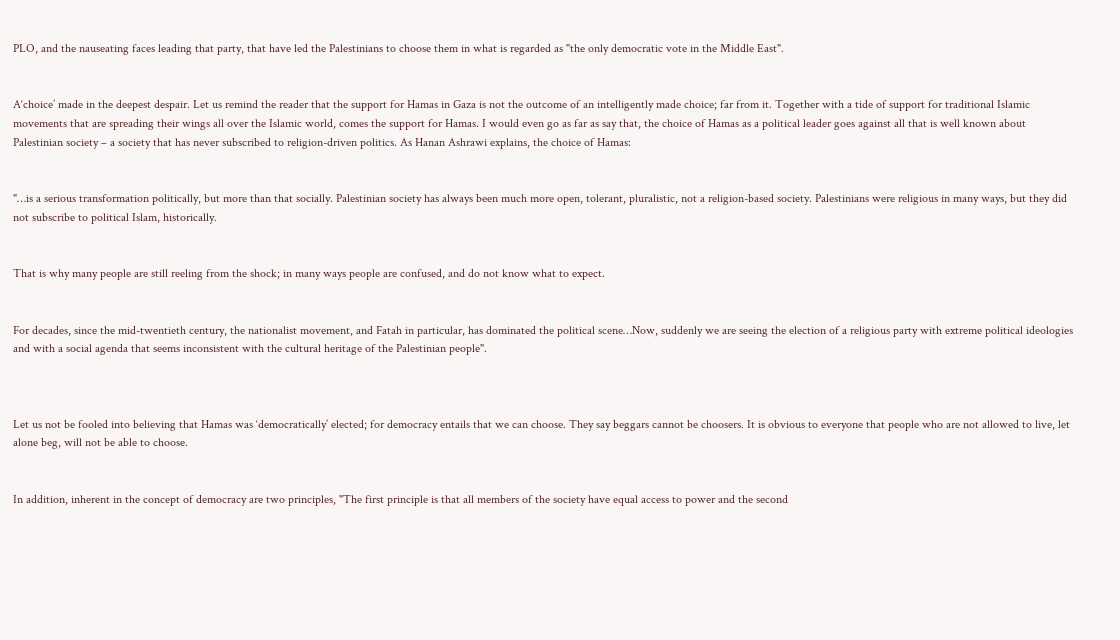PLO, and the nauseating faces leading that party, that have led the Palestinians to choose them in what is regarded as "the only democratic vote in the Middle East".


A‘choice’ made in the deepest despair. Let us remind the reader that the support for Hamas in Gaza is not the outcome of an intelligently made choice; far from it. Together with a tide of support for traditional Islamic movements that are spreading their wings all over the Islamic world, comes the support for Hamas. I would even go as far as say that, the choice of Hamas as a political leader goes against all that is well known about Palestinian society – a society that has never subscribed to religion-driven politics. As Hanan Ashrawi explains, the choice of Hamas:


"…is a serious transformation politically, but more than that socially. Palestinian society has always been much more open, tolerant, pluralistic, not a religion-based society. Palestinians were religious in many ways, but they did not subscribe to political Islam, historically.


That is why many people are still reeling from the shock; in many ways people are confused, and do not know what to expect.


For decades, since the mid-twentieth century, the nationalist movement, and Fatah in particular, has dominated the political scene…Now, suddenly we are seeing the election of a religious party with extreme political ideologies and with a social agenda that seems inconsistent with the cultural heritage of the Palestinian people".



Let us not be fooled into believing that Hamas was ‘democratically’ elected; for democracy entails that we can choose. They say beggars cannot be choosers. It is obvious to everyone that people who are not allowed to live, let alone beg, will not be able to choose.


In addition, inherent in the concept of democracy are two principles, "The first principle is that all members of the society have equal access to power and the second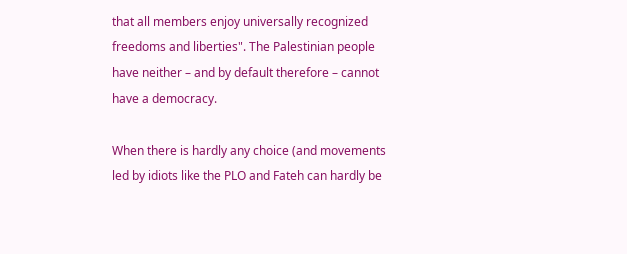that all members enjoy universally recognized freedoms and liberties". The Palestinian people have neither – and by default therefore – cannot have a democracy.

When there is hardly any choice (and movements led by idiots like the PLO and Fateh can hardly be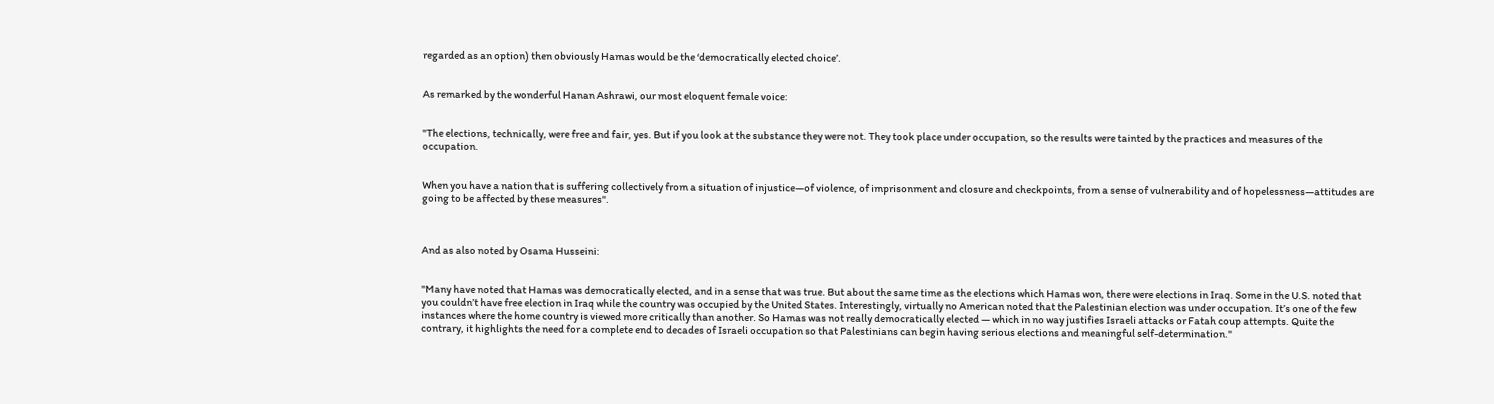regarded as an option) then obviously Hamas would be the ‘democratically elected choice’.


As remarked by the wonderful Hanan Ashrawi, our most eloquent female voice:


"The elections, technically, were free and fair, yes. But if you look at the substance they were not. They took place under occupation, so the results were tainted by the practices and measures of the occupation.


When you have a nation that is suffering collectively from a situation of injustice—of violence, of imprisonment and closure and checkpoints, from a sense of vulnerability and of hopelessness—attitudes are going to be affected by these measures".



And as also noted by Osama Husseini:


"Many have noted that Hamas was democratically elected, and in a sense that was true. But about the same time as the elections which Hamas won, there were elections in Iraq. Some in the U.S. noted that you couldn’t have free election in Iraq while the country was occupied by the United States. Interestingly, virtually no American noted that the Palestinian election was under occupation. It’s one of the few instances where the home country is viewed more critically than another. So Hamas was not really democratically elected — which in no way justifies Israeli attacks or Fatah coup attempts. Quite the contrary, it highlights the need for a complete end to decades of Israeli occupation so that Palestinians can begin having serious elections and meaningful self-determination."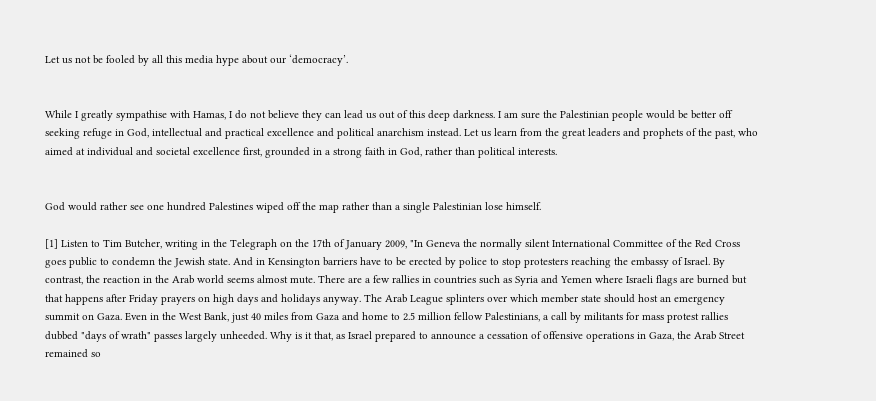Let us not be fooled by all this media hype about our ‘democracy’.


While I greatly sympathise with Hamas, I do not believe they can lead us out of this deep darkness. I am sure the Palestinian people would be better off seeking refuge in God, intellectual and practical excellence and political anarchism instead. Let us learn from the great leaders and prophets of the past, who aimed at individual and societal excellence first, grounded in a strong faith in God, rather than political interests.


God would rather see one hundred Palestines wiped off the map rather than a single Palestinian lose himself.

[1] Listen to Tim Butcher, writing in the Telegraph on the 17th of January 2009, "In Geneva the normally silent International Committee of the Red Cross goes public to condemn the Jewish state. And in Kensington barriers have to be erected by police to stop protesters reaching the embassy of Israel. By contrast, the reaction in the Arab world seems almost mute. There are a few rallies in countries such as Syria and Yemen where Israeli flags are burned but that happens after Friday prayers on high days and holidays anyway. The Arab League splinters over which member state should host an emergency summit on Gaza. Even in the West Bank, just 40 miles from Gaza and home to 2.5 million fellow Palestinians, a call by militants for mass protest rallies dubbed "days of wrath" passes largely unheeded. Why is it that, as Israel prepared to announce a cessation of offensive operations in Gaza, the Arab Street remained so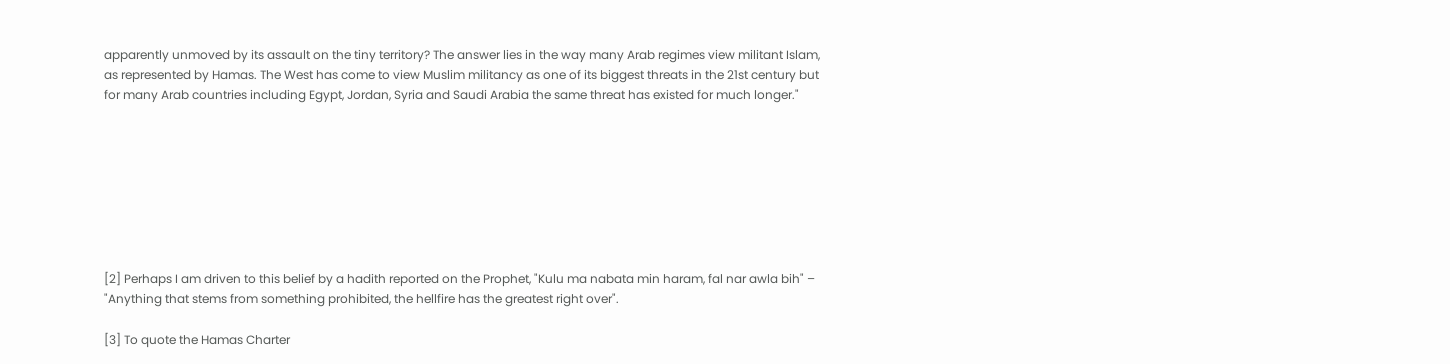apparently unmoved by its assault on the tiny territory? The answer lies in the way many Arab regimes view militant Islam, as represented by Hamas. The West has come to view Muslim militancy as one of its biggest threats in the 21st century but for many Arab countries including Egypt, Jordan, Syria and Saudi Arabia the same threat has existed for much longer."








[2] Perhaps I am driven to this belief by a hadith reported on the Prophet, "Kulu ma nabata min haram, fal nar awla bih" – "Anything that stems from something prohibited, the hellfire has the greatest right over".

[3] To quote the Hamas Charter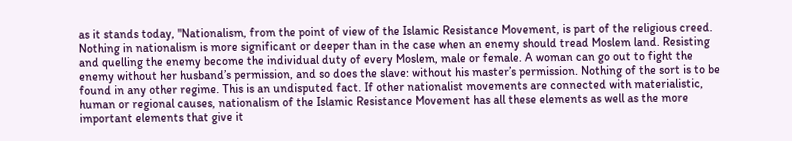as it stands today, "Nationalism, from the point of view of the Islamic Resistance Movement, is part of the religious creed. Nothing in nationalism is more significant or deeper than in the case when an enemy should tread Moslem land. Resisting and quelling the enemy become the individual duty of every Moslem, male or female. A woman can go out to fight the enemy without her husband’s permission, and so does the slave: without his master’s permission. Nothing of the sort is to be found in any other regime. This is an undisputed fact. If other nationalist movements are connected with materialistic, human or regional causes, nationalism of the Islamic Resistance Movement has all these elements as well as the more important elements that give it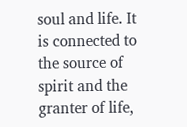soul and life. It is connected to the source of spirit and the granter of life,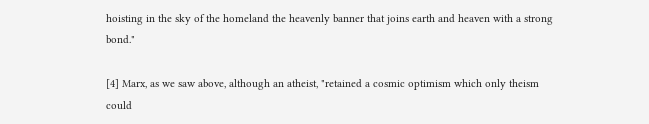hoisting in the sky of the homeland the heavenly banner that joins earth and heaven with a strong bond."

[4] Marx, as we saw above, although an atheist, "retained a cosmic optimism which only theism could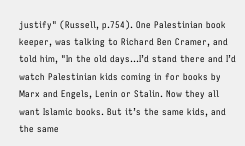justify" (Russell, p.754). One Palestinian book keeper, was talking to Richard Ben Cramer, and told him, "In the old days…I’d stand there and I’d watch Palestinian kids coming in for books by Marx and Engels, Lenin or Stalin. Now they all want Islamic books. But it’s the same kids, and the same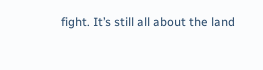fight. It’s still all about the land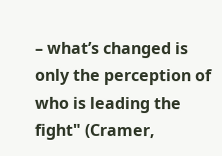– what’s changed is only the perception of who is leading the fight" (Cramer,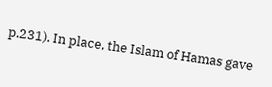p.231). In place, the Islam of Hamas gave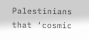Palestinians that ‘cosmic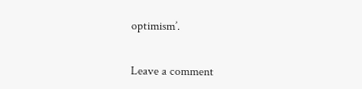optimism’.


Leave a comment